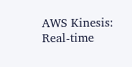AWS Kinesis: Real-time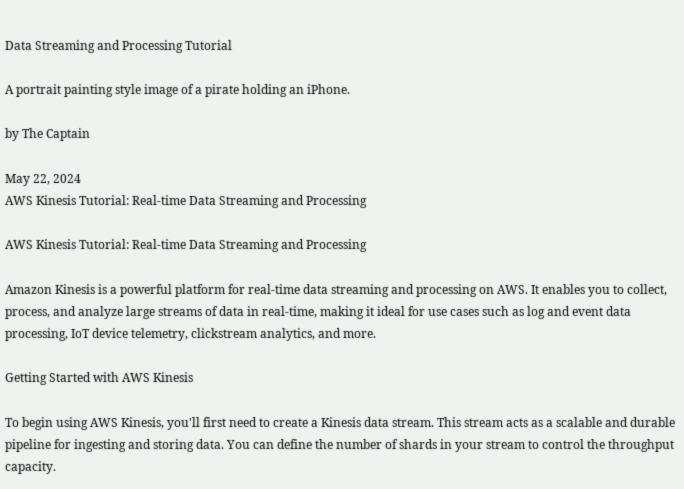Data Streaming and Processing Tutorial

A portrait painting style image of a pirate holding an iPhone.

by The Captain

May 22, 2024
AWS Kinesis Tutorial: Real-time Data Streaming and Processing

AWS Kinesis Tutorial: Real-time Data Streaming and Processing

Amazon Kinesis is a powerful platform for real-time data streaming and processing on AWS. It enables you to collect, process, and analyze large streams of data in real-time, making it ideal for use cases such as log and event data processing, IoT device telemetry, clickstream analytics, and more.

Getting Started with AWS Kinesis

To begin using AWS Kinesis, you'll first need to create a Kinesis data stream. This stream acts as a scalable and durable pipeline for ingesting and storing data. You can define the number of shards in your stream to control the throughput capacity.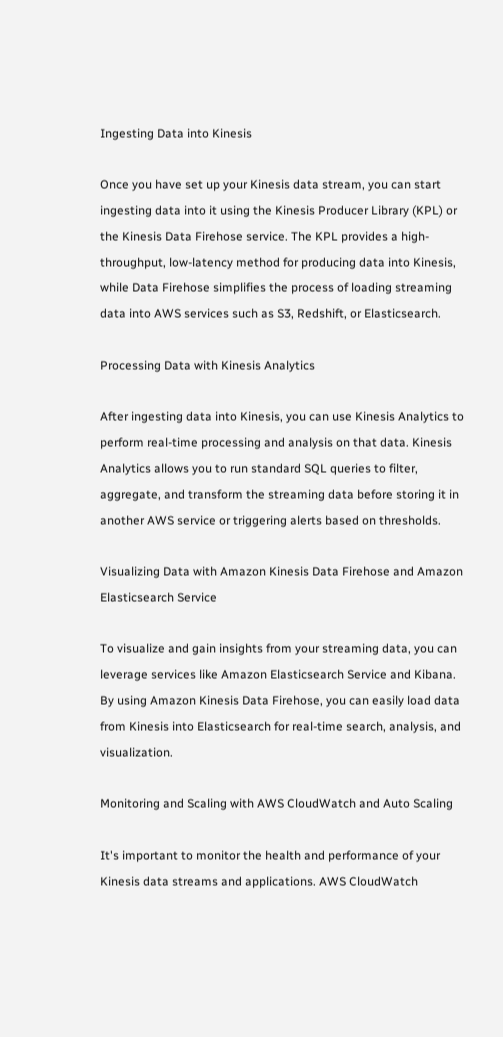Ingesting Data into Kinesis

Once you have set up your Kinesis data stream, you can start ingesting data into it using the Kinesis Producer Library (KPL) or the Kinesis Data Firehose service. The KPL provides a high-throughput, low-latency method for producing data into Kinesis, while Data Firehose simplifies the process of loading streaming data into AWS services such as S3, Redshift, or Elasticsearch.

Processing Data with Kinesis Analytics

After ingesting data into Kinesis, you can use Kinesis Analytics to perform real-time processing and analysis on that data. Kinesis Analytics allows you to run standard SQL queries to filter, aggregate, and transform the streaming data before storing it in another AWS service or triggering alerts based on thresholds.

Visualizing Data with Amazon Kinesis Data Firehose and Amazon Elasticsearch Service

To visualize and gain insights from your streaming data, you can leverage services like Amazon Elasticsearch Service and Kibana. By using Amazon Kinesis Data Firehose, you can easily load data from Kinesis into Elasticsearch for real-time search, analysis, and visualization.

Monitoring and Scaling with AWS CloudWatch and Auto Scaling

It's important to monitor the health and performance of your Kinesis data streams and applications. AWS CloudWatch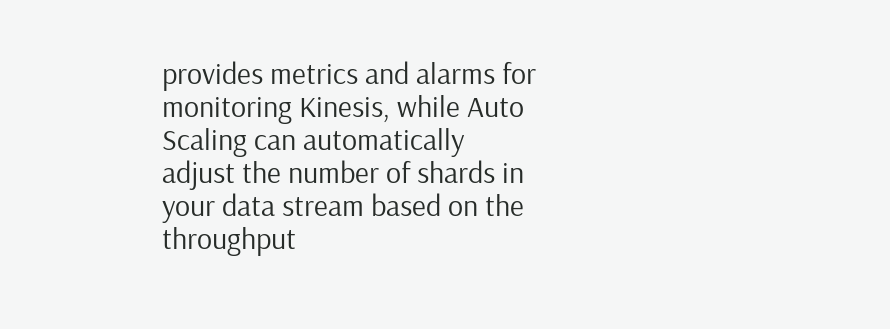provides metrics and alarms for monitoring Kinesis, while Auto Scaling can automatically adjust the number of shards in your data stream based on the throughput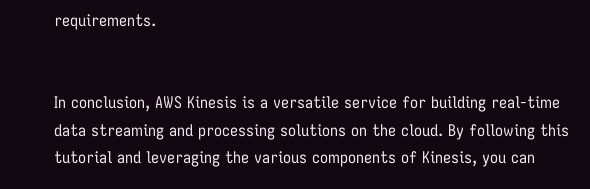requirements.


In conclusion, AWS Kinesis is a versatile service for building real-time data streaming and processing solutions on the cloud. By following this tutorial and leveraging the various components of Kinesis, you can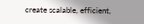create scalable, efficient,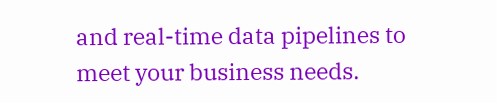and real-time data pipelines to meet your business needs.